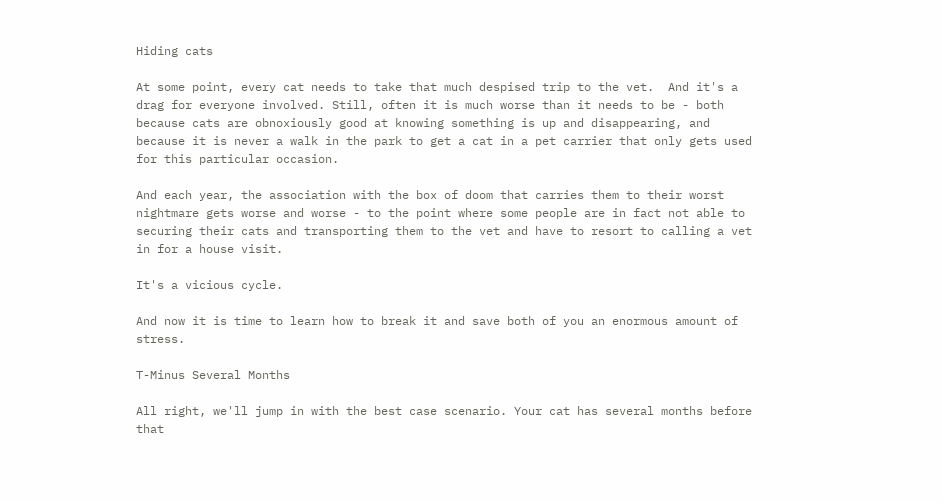Hiding cats

At some point, every cat needs to take that much despised trip to the vet.  And it's a drag for everyone involved. Still, often it is much worse than it needs to be - both because cats are obnoxiously good at knowing something is up and disappearing, and because it is never a walk in the park to get a cat in a pet carrier that only gets used for this particular occasion.

And each year, the association with the box of doom that carries them to their worst nightmare gets worse and worse - to the point where some people are in fact not able to securing their cats and transporting them to the vet and have to resort to calling a vet in for a house visit.

It's a vicious cycle.

And now it is time to learn how to break it and save both of you an enormous amount of stress.

T-Minus Several Months

All right, we'll jump in with the best case scenario. Your cat has several months before that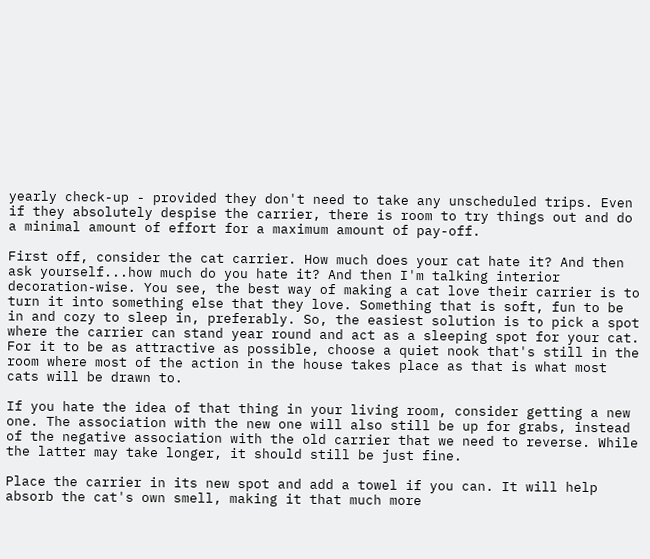yearly check-up - provided they don't need to take any unscheduled trips. Even if they absolutely despise the carrier, there is room to try things out and do a minimal amount of effort for a maximum amount of pay-off.

First off, consider the cat carrier. How much does your cat hate it? And then ask yourself...how much do you hate it? And then I'm talking interior decoration-wise. You see, the best way of making a cat love their carrier is to turn it into something else that they love. Something that is soft, fun to be in and cozy to sleep in, preferably. So, the easiest solution is to pick a spot where the carrier can stand year round and act as a sleeping spot for your cat. For it to be as attractive as possible, choose a quiet nook that's still in the room where most of the action in the house takes place as that is what most cats will be drawn to.

If you hate the idea of that thing in your living room, consider getting a new one. The association with the new one will also still be up for grabs, instead of the negative association with the old carrier that we need to reverse. While the latter may take longer, it should still be just fine.

Place the carrier in its new spot and add a towel if you can. It will help absorb the cat's own smell, making it that much more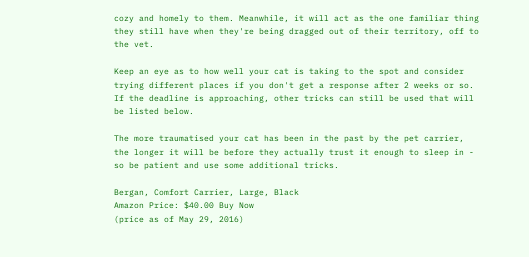cozy and homely to them. Meanwhile, it will act as the one familiar thing they still have when they're being dragged out of their territory, off to the vet.

Keep an eye as to how well your cat is taking to the spot and consider trying different places if you don't get a response after 2 weeks or so. If the deadline is approaching, other tricks can still be used that will be listed below.

The more traumatised your cat has been in the past by the pet carrier, the longer it will be before they actually trust it enough to sleep in - so be patient and use some additional tricks.

Bergan, Comfort Carrier, Large, Black
Amazon Price: $40.00 Buy Now
(price as of May 29, 2016)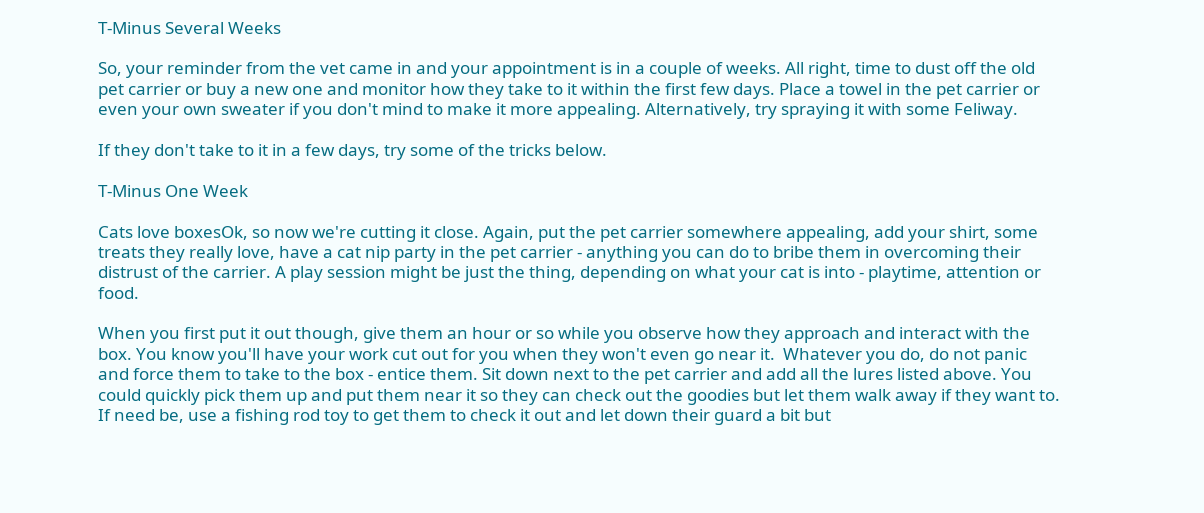T-Minus Several Weeks

So, your reminder from the vet came in and your appointment is in a couple of weeks. All right, time to dust off the old pet carrier or buy a new one and monitor how they take to it within the first few days. Place a towel in the pet carrier or even your own sweater if you don't mind to make it more appealing. Alternatively, try spraying it with some Feliway.

If they don't take to it in a few days, try some of the tricks below.

T-Minus One Week

Cats love boxesOk, so now we're cutting it close. Again, put the pet carrier somewhere appealing, add your shirt, some treats they really love, have a cat nip party in the pet carrier - anything you can do to bribe them in overcoming their distrust of the carrier. A play session might be just the thing, depending on what your cat is into - playtime, attention or food.

When you first put it out though, give them an hour or so while you observe how they approach and interact with the box. You know you'll have your work cut out for you when they won't even go near it.  Whatever you do, do not panic and force them to take to the box - entice them. Sit down next to the pet carrier and add all the lures listed above. You could quickly pick them up and put them near it so they can check out the goodies but let them walk away if they want to. If need be, use a fishing rod toy to get them to check it out and let down their guard a bit but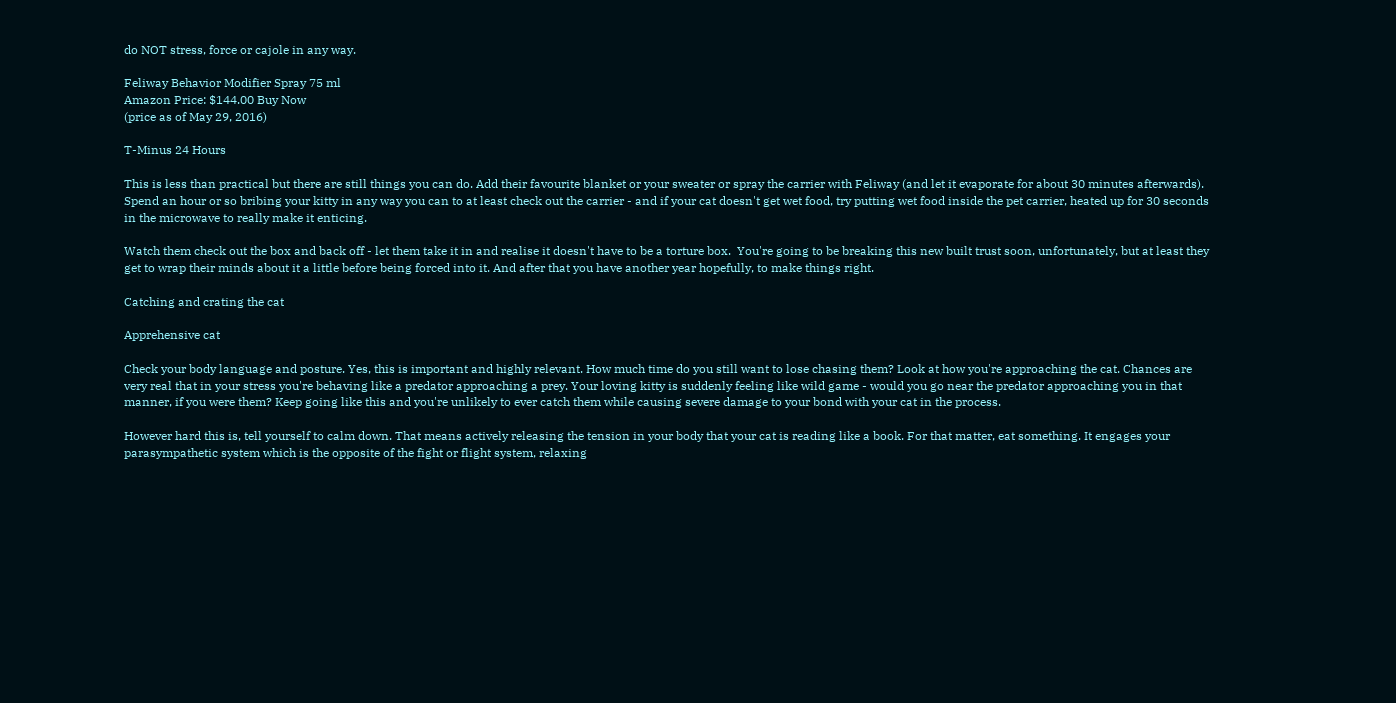do NOT stress, force or cajole in any way.

Feliway Behavior Modifier Spray 75 ml
Amazon Price: $144.00 Buy Now
(price as of May 29, 2016)

T-Minus 24 Hours

This is less than practical but there are still things you can do. Add their favourite blanket or your sweater or spray the carrier with Feliway (and let it evaporate for about 30 minutes afterwards). Spend an hour or so bribing your kitty in any way you can to at least check out the carrier - and if your cat doesn't get wet food, try putting wet food inside the pet carrier, heated up for 30 seconds in the microwave to really make it enticing.

Watch them check out the box and back off - let them take it in and realise it doesn't have to be a torture box.  You're going to be breaking this new built trust soon, unfortunately, but at least they get to wrap their minds about it a little before being forced into it. And after that you have another year hopefully, to make things right.

Catching and crating the cat

Apprehensive cat

Check your body language and posture. Yes, this is important and highly relevant. How much time do you still want to lose chasing them? Look at how you're approaching the cat. Chances are very real that in your stress you're behaving like a predator approaching a prey. Your loving kitty is suddenly feeling like wild game - would you go near the predator approaching you in that manner, if you were them? Keep going like this and you're unlikely to ever catch them while causing severe damage to your bond with your cat in the process.

However hard this is, tell yourself to calm down. That means actively releasing the tension in your body that your cat is reading like a book. For that matter, eat something. It engages your parasympathetic system which is the opposite of the fight or flight system, relaxing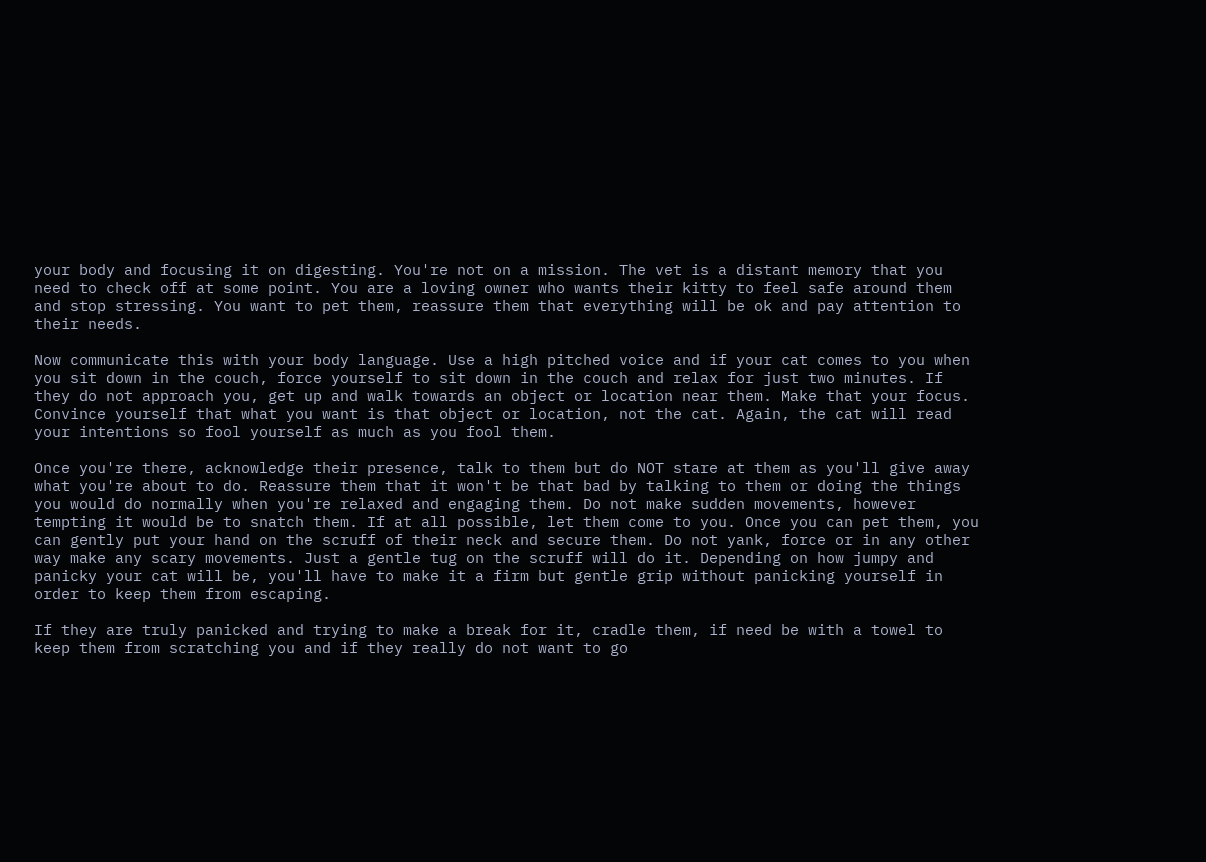your body and focusing it on digesting. You're not on a mission. The vet is a distant memory that you need to check off at some point. You are a loving owner who wants their kitty to feel safe around them and stop stressing. You want to pet them, reassure them that everything will be ok and pay attention to their needs.

Now communicate this with your body language. Use a high pitched voice and if your cat comes to you when you sit down in the couch, force yourself to sit down in the couch and relax for just two minutes. If they do not approach you, get up and walk towards an object or location near them. Make that your focus. Convince yourself that what you want is that object or location, not the cat. Again, the cat will read your intentions so fool yourself as much as you fool them.

Once you're there, acknowledge their presence, talk to them but do NOT stare at them as you'll give away what you're about to do. Reassure them that it won't be that bad by talking to them or doing the things you would do normally when you're relaxed and engaging them. Do not make sudden movements, however tempting it would be to snatch them. If at all possible, let them come to you. Once you can pet them, you can gently put your hand on the scruff of their neck and secure them. Do not yank, force or in any other way make any scary movements. Just a gentle tug on the scruff will do it. Depending on how jumpy and panicky your cat will be, you'll have to make it a firm but gentle grip without panicking yourself in order to keep them from escaping.

If they are truly panicked and trying to make a break for it, cradle them, if need be with a towel to keep them from scratching you and if they really do not want to go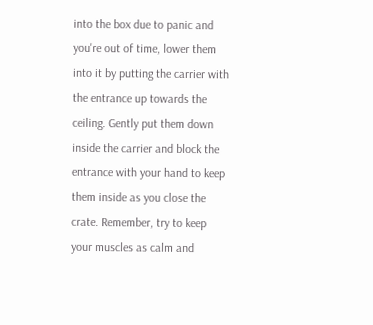into the box due to panic and you're out of time, lower them into it by putting the carrier with the entrance up towards the ceiling. Gently put them down inside the carrier and block the entrance with your hand to keep them inside as you close the crate. Remember, try to keep your muscles as calm and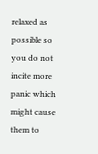relaxed as possible so you do not incite more panic which might cause them to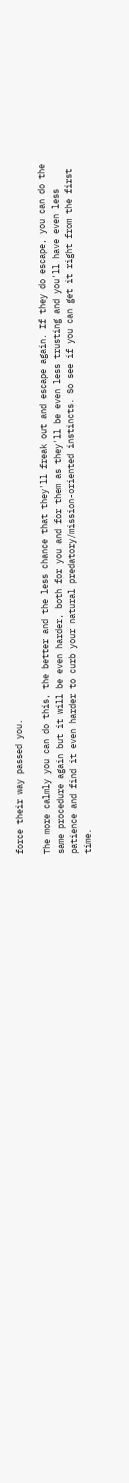force their way passed you.

The more calmly you can do this, the better and the less chance that they'll freak out and escape again. If they do escape, you can do the same procedure again but it will be even harder, both for you and for them as they'll be even less trusting and you'll have even less patience and find it even harder to curb your natural predatory/mission-oriented instincts. So see if you can get it right from the first time.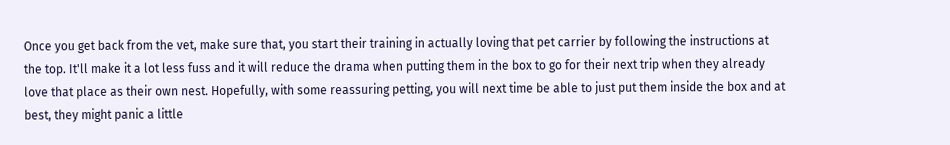Once you get back from the vet, make sure that, you start their training in actually loving that pet carrier by following the instructions at the top. It'll make it a lot less fuss and it will reduce the drama when putting them in the box to go for their next trip when they already love that place as their own nest. Hopefully, with some reassuring petting, you will next time be able to just put them inside the box and at best, they might panic a little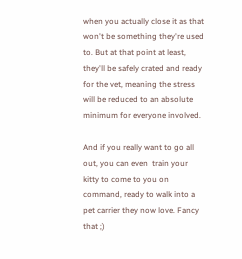when you actually close it as that won't be something they're used to. But at that point at least, they'll be safely crated and ready for the vet, meaning the stress will be reduced to an absolute minimum for everyone involved.

And if you really want to go all out, you can even  train your kitty to come to you on command, ready to walk into a pet carrier they now love. Fancy that ;)